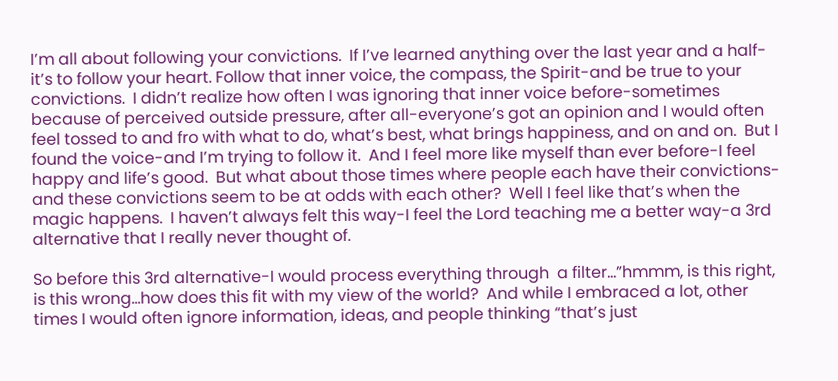I’m all about following your convictions.  If I’ve learned anything over the last year and a half-it’s to follow your heart. Follow that inner voice, the compass, the Spirit-and be true to your convictions.  I didn’t realize how often I was ignoring that inner voice before-sometimes because of perceived outside pressure, after all-everyone’s got an opinion and I would often feel tossed to and fro with what to do, what’s best, what brings happiness, and on and on.  But I found the voice-and I’m trying to follow it.  And I feel more like myself than ever before-I feel happy and life’s good.  But what about those times where people each have their convictions-and these convictions seem to be at odds with each other?  Well I feel like that’s when the magic happens.  I haven’t always felt this way-I feel the Lord teaching me a better way-a 3rd alternative that I really never thought of.

So before this 3rd alternative-I would process everything through  a filter…”hmmm, is this right, is this wrong…how does this fit with my view of the world?  And while I embraced a lot, other times I would often ignore information, ideas, and people thinking “that’s just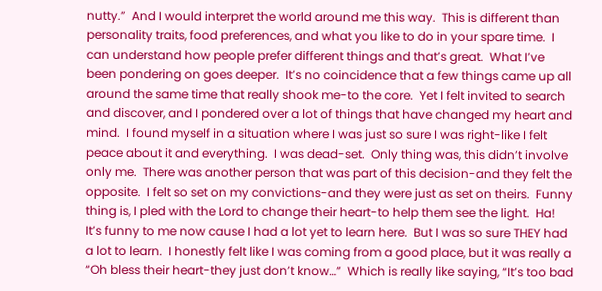nutty.”  And I would interpret the world around me this way.  This is different than personality traits, food preferences, and what you like to do in your spare time.  I can understand how people prefer different things and that’s great.  What I’ve been pondering on goes deeper.  It’s no coincidence that a few things came up all around the same time that really shook me-to the core.  Yet I felt invited to search and discover, and I pondered over a lot of things that have changed my heart and mind.  I found myself in a situation where I was just so sure I was right-like I felt peace about it and everything.  I was dead-set.  Only thing was, this didn’t involve only me.  There was another person that was part of this decision-and they felt the opposite.  I felt so set on my convictions-and they were just as set on theirs.  Funny thing is, I pled with the Lord to change their heart-to help them see the light.  Ha!  It’s funny to me now cause I had a lot yet to learn here.  But I was so sure THEY had a lot to learn.  I honestly felt like I was coming from a good place, but it was really a “Oh bless their heart-they just don’t know…”  Which is really like saying, “It’s too bad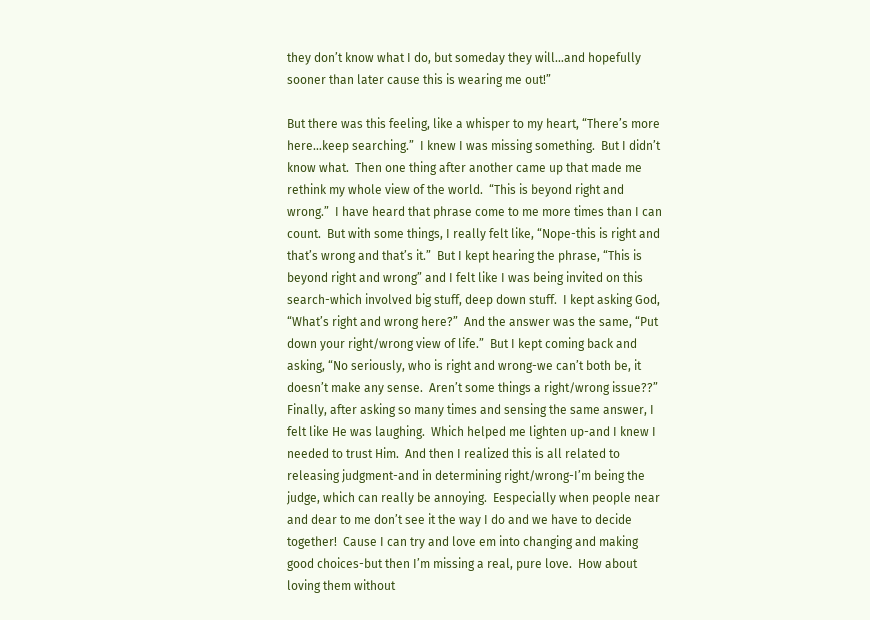they don’t know what I do, but someday they will…and hopefully sooner than later cause this is wearing me out!”

But there was this feeling, like a whisper to my heart, “There’s more here…keep searching.”  I knew I was missing something.  But I didn’t know what.  Then one thing after another came up that made me rethink my whole view of the world.  “This is beyond right and wrong.”  I have heard that phrase come to me more times than I can count.  But with some things, I really felt like, “Nope-this is right and that’s wrong and that’s it.”  But I kept hearing the phrase, “This is beyond right and wrong” and I felt like I was being invited on this search-which involved big stuff, deep down stuff.  I kept asking God, “What’s right and wrong here?”  And the answer was the same, “Put down your right/wrong view of life.”  But I kept coming back and asking, “No seriously, who is right and wrong-we can’t both be, it doesn’t make any sense.  Aren’t some things a right/wrong issue??”  Finally, after asking so many times and sensing the same answer, I felt like He was laughing.  Which helped me lighten up-and I knew I needed to trust Him.  And then I realized this is all related to releasing judgment-and in determining right/wrong-I’m being the judge, which can really be annoying.  Eespecially when people near and dear to me don’t see it the way I do and we have to decide together!  Cause I can try and love em into changing and making good choices-but then I’m missing a real, pure love.  How about loving them without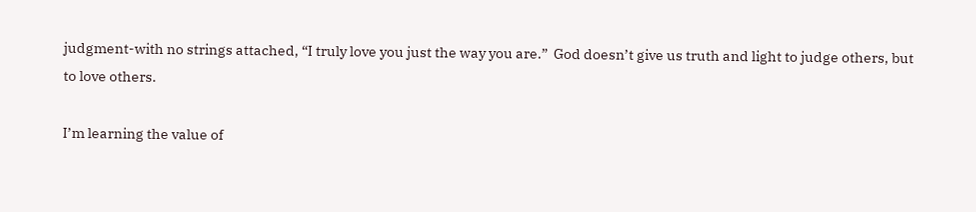judgment-with no strings attached, “I truly love you just the way you are.”  God doesn’t give us truth and light to judge others, but to love others.

I’m learning the value of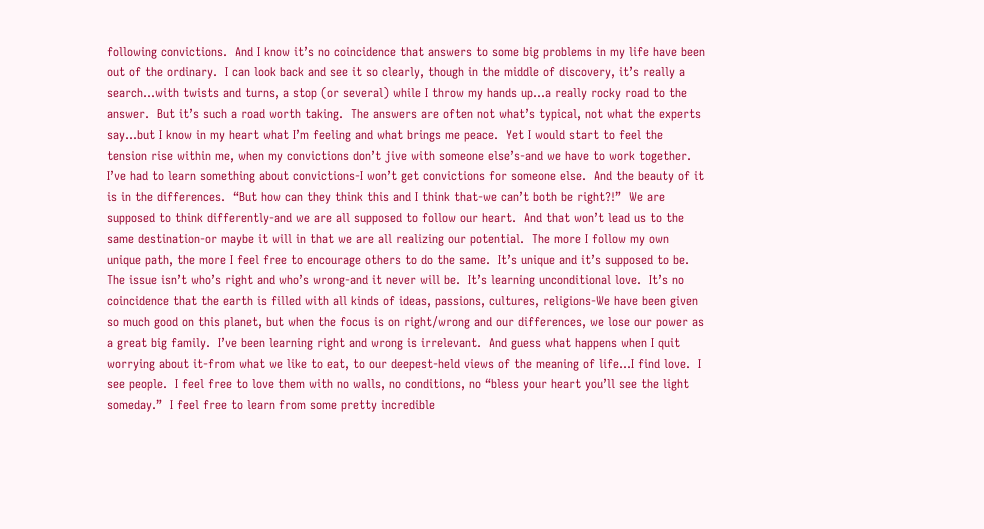following convictions.  And I know it’s no coincidence that answers to some big problems in my life have been out of the ordinary.  I can look back and see it so clearly, though in the middle of discovery, it’s really a search…with twists and turns, a stop (or several) while I throw my hands up…a really rocky road to the answer.  But it’s such a road worth taking.  The answers are often not what’s typical, not what the experts say…but I know in my heart what I’m feeling and what brings me peace.  Yet I would start to feel the tension rise within me, when my convictions don’t jive with someone else’s-and we have to work together.  I’ve had to learn something about convictions-I won’t get convictions for someone else.  And the beauty of it is in the differences.  “But how can they think this and I think that-we can’t both be right?!”  We are supposed to think differently-and we are all supposed to follow our heart.  And that won’t lead us to the same destination-or maybe it will in that we are all realizing our potential.  The more I follow my own unique path, the more I feel free to encourage others to do the same.  It’s unique and it’s supposed to be.  The issue isn’t who’s right and who’s wrong-and it never will be.  It’s learning unconditional love.  It’s no coincidence that the earth is filled with all kinds of ideas, passions, cultures, religions-We have been given so much good on this planet, but when the focus is on right/wrong and our differences, we lose our power as a great big family.  I’ve been learning right and wrong is irrelevant.  And guess what happens when I quit worrying about it-from what we like to eat, to our deepest-held views of the meaning of life…I find love.  I see people.  I feel free to love them with no walls, no conditions, no “bless your heart you’ll see the light someday.”  I feel free to learn from some pretty incredible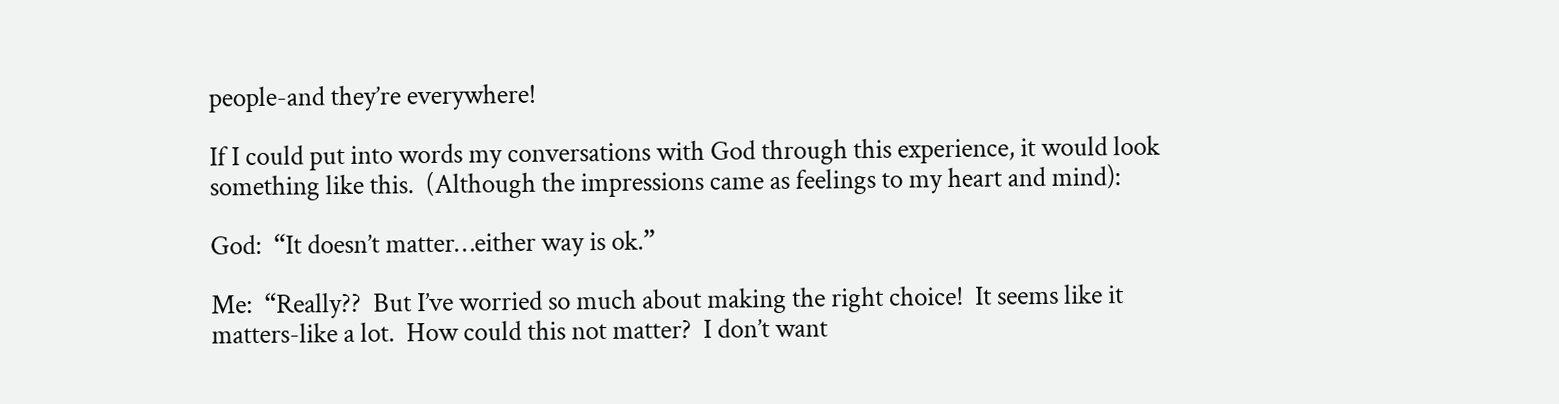people-and they’re everywhere!

If I could put into words my conversations with God through this experience, it would look something like this.  (Although the impressions came as feelings to my heart and mind):

God:  “It doesn’t matter…either way is ok.”

Me:  “Really??  But I’ve worried so much about making the right choice!  It seems like it matters-like a lot.  How could this not matter?  I don’t want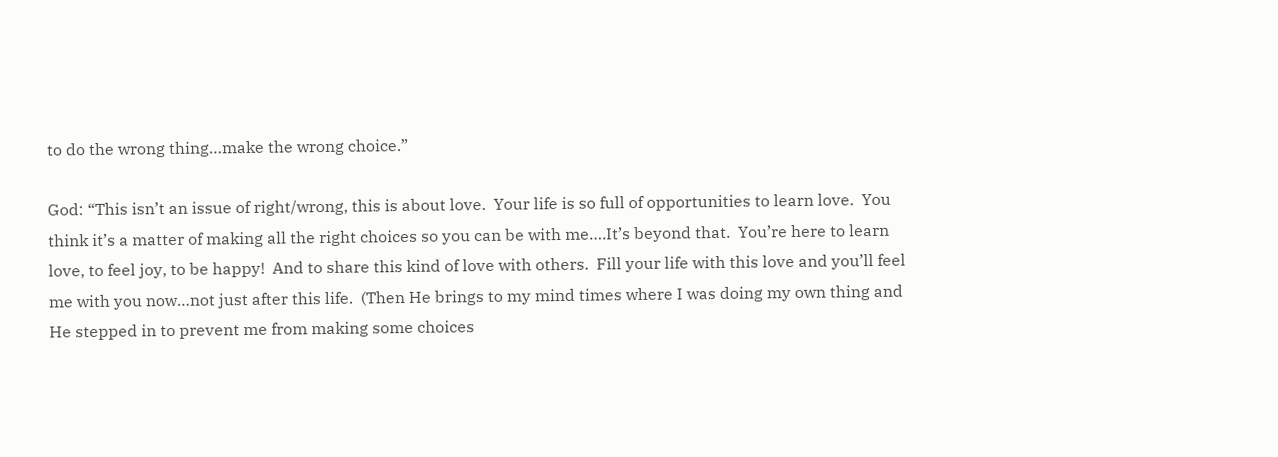to do the wrong thing…make the wrong choice.”

God: “This isn’t an issue of right/wrong, this is about love.  Your life is so full of opportunities to learn love.  You think it’s a matter of making all the right choices so you can be with me….It’s beyond that.  You’re here to learn love, to feel joy, to be happy!  And to share this kind of love with others.  Fill your life with this love and you’ll feel me with you now…not just after this life.  (Then He brings to my mind times where I was doing my own thing and He stepped in to prevent me from making some choices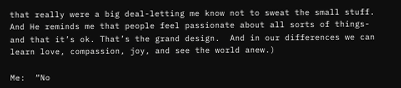that really were a big deal-letting me know not to sweat the small stuff.  And He reminds me that people feel passionate about all sorts of things-and that it’s ok. That’s the grand design.  And in our differences we can learn love, compassion, joy, and see the world anew.)

Me:  “No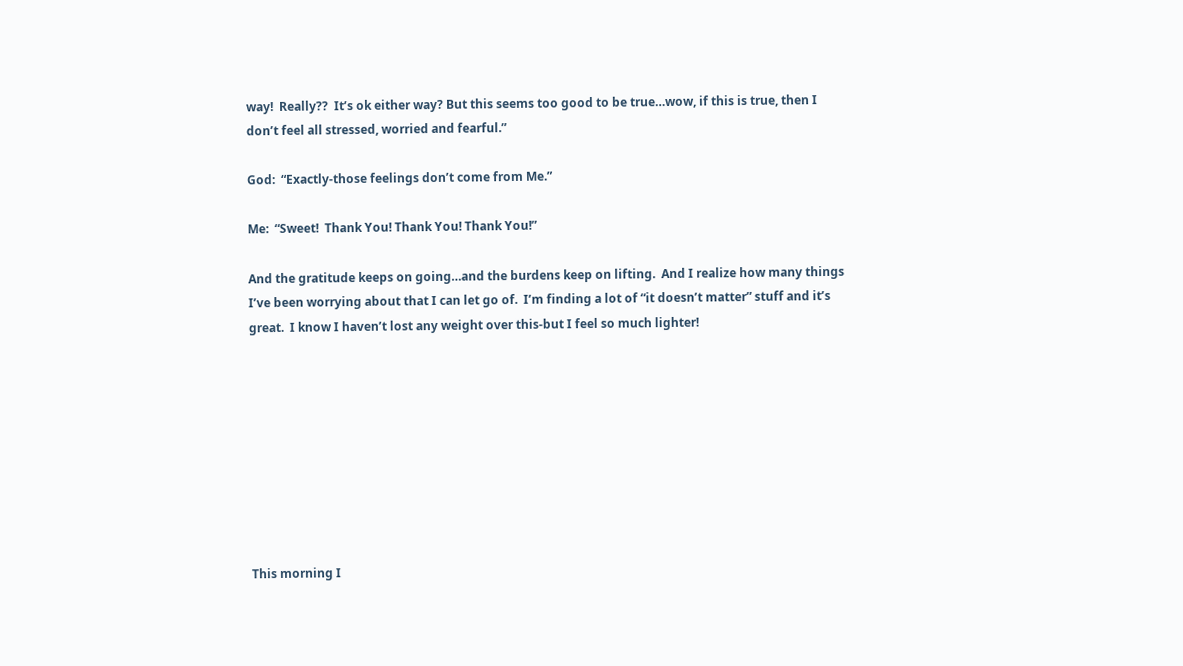way!  Really??  It’s ok either way? But this seems too good to be true…wow, if this is true, then I don’t feel all stressed, worried and fearful.”

God:  “Exactly-those feelings don’t come from Me.”

Me:  “Sweet!  Thank You! Thank You! Thank You!”

And the gratitude keeps on going…and the burdens keep on lifting.  And I realize how many things I’ve been worrying about that I can let go of.  I’m finding a lot of “it doesn’t matter” stuff and it’s great.  I know I haven’t lost any weight over this-but I feel so much lighter!









This morning I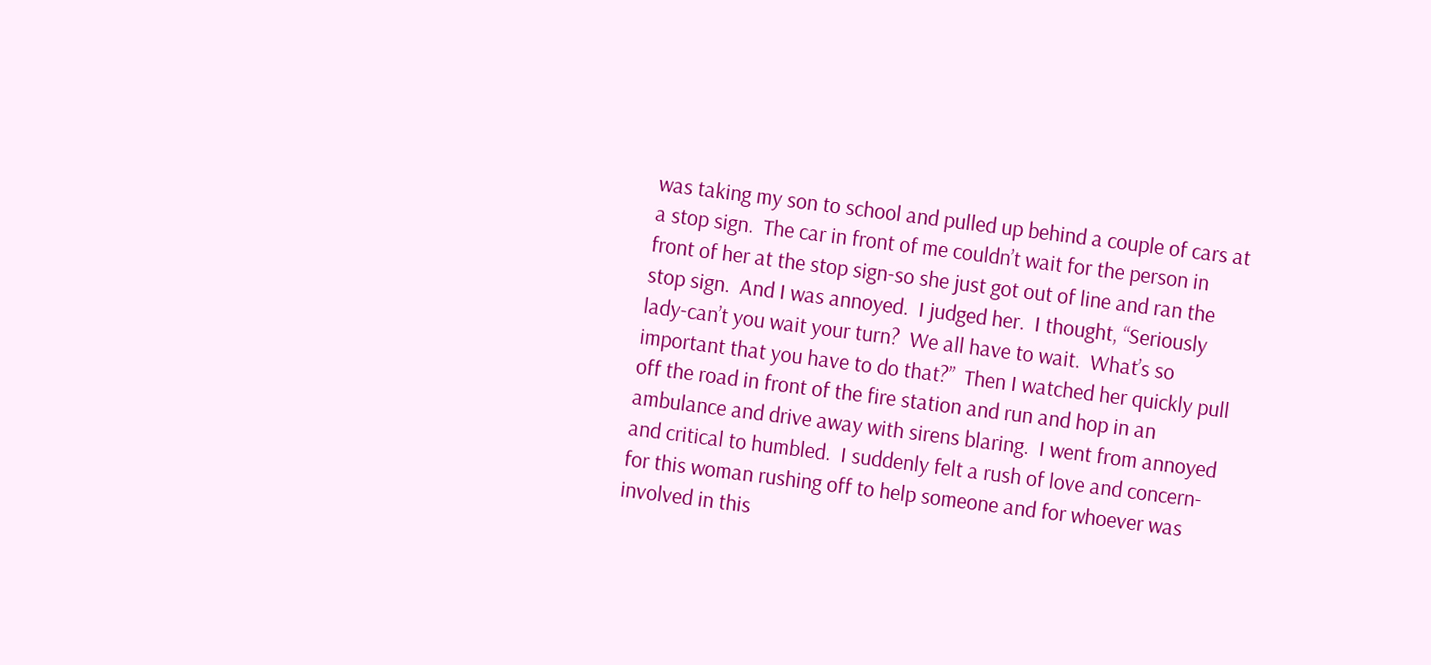was taking my son to school and pulled up behind a couple of cars at a stop sign.  The car in front of me couldn’t wait for the person in front of her at the stop sign-so she just got out of line and ran the stop sign.  And I was annoyed.  I judged her.  I thought, “Seriously lady-can’t you wait your turn?  We all have to wait.  What’s so important that you have to do that?”  Then I watched her quickly pull off the road in front of the fire station and run and hop in an ambulance and drive away with sirens blaring.  I went from annoyed and critical to humbled.  I suddenly felt a rush of love and concern-for this woman rushing off to help someone and for whoever was involved in this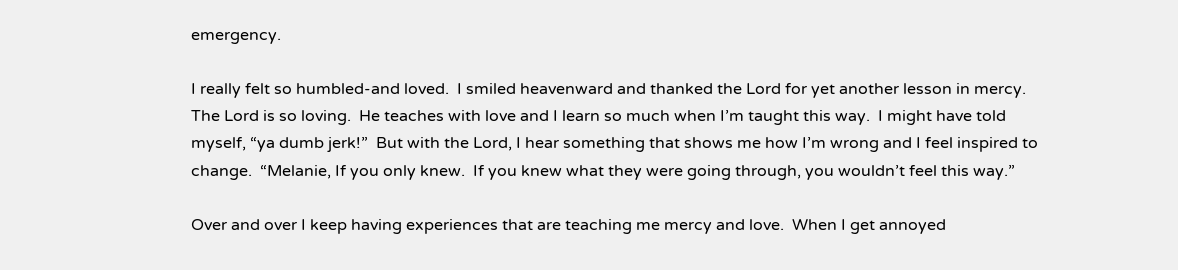emergency.

I really felt so humbled-and loved.  I smiled heavenward and thanked the Lord for yet another lesson in mercy.  The Lord is so loving.  He teaches with love and I learn so much when I’m taught this way.  I might have told myself, “ya dumb jerk!”  But with the Lord, I hear something that shows me how I’m wrong and I feel inspired to change.  “Melanie, If you only knew.  If you knew what they were going through, you wouldn’t feel this way.”

Over and over I keep having experiences that are teaching me mercy and love.  When I get annoyed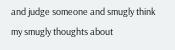and judge someone and smugly think my smugly thoughts about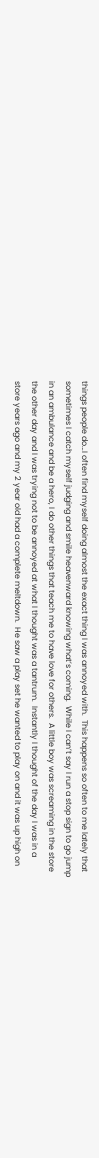things people do…I often find myself doing almost the exact thing I was annoyed with.  This happens so often to me lately that sometimes I catch myself judging and smile heavenward knowing what’s coming.  While I can’t say I run a stop sign to go jump in an ambulance and be a hero, I do other things that teach me to have love for others.  A little boy was screaming in the store the other day and I was trying not to be annoyed at what I thought was a tantrum.  Instantly I thought of the day I was in a store years ago and my 2 year old had a complete meltdown.  He saw a play set he wanted to play on and it was up high on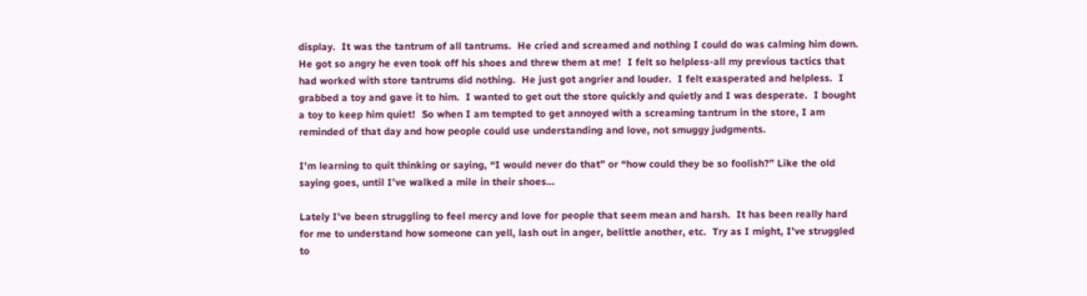display.  It was the tantrum of all tantrums.  He cried and screamed and nothing I could do was calming him down.  He got so angry he even took off his shoes and threw them at me!  I felt so helpless-all my previous tactics that had worked with store tantrums did nothing.  He just got angrier and louder.  I felt exasperated and helpless.  I grabbed a toy and gave it to him.  I wanted to get out the store quickly and quietly and I was desperate.  I bought a toy to keep him quiet!  So when I am tempted to get annoyed with a screaming tantrum in the store, I am reminded of that day and how people could use understanding and love, not smuggy judgments.

I’m learning to quit thinking or saying, “I would never do that” or “how could they be so foolish?” Like the old saying goes, until I’ve walked a mile in their shoes…

Lately I’ve been struggling to feel mercy and love for people that seem mean and harsh.  It has been really hard for me to understand how someone can yell, lash out in anger, belittle another, etc.  Try as I might, I’ve struggled to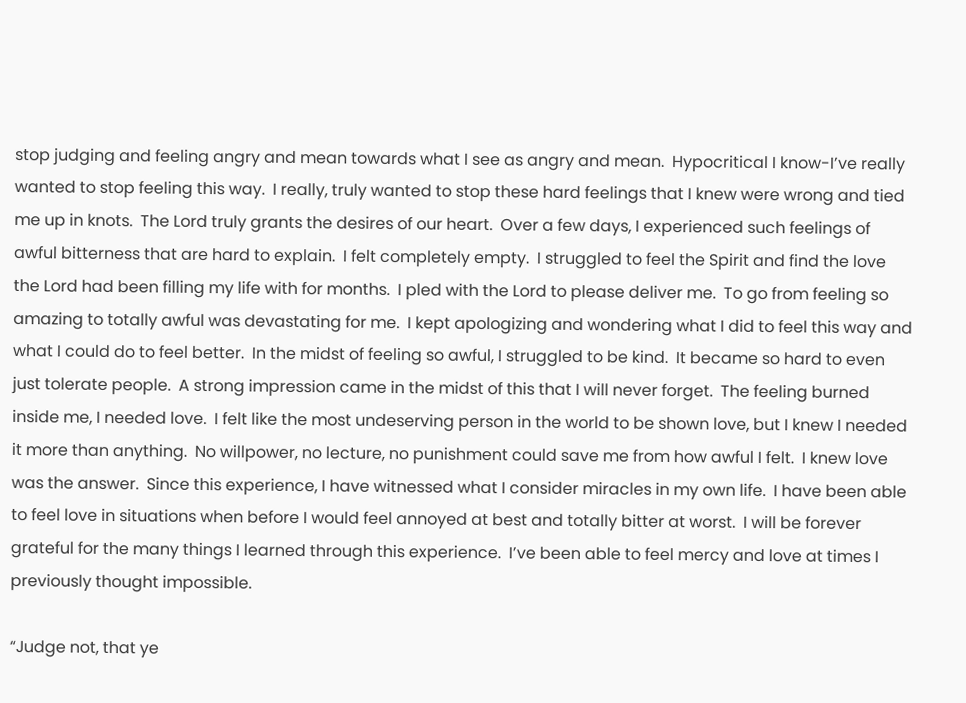stop judging and feeling angry and mean towards what I see as angry and mean.  Hypocritical I know-I’ve really wanted to stop feeling this way.  I really, truly wanted to stop these hard feelings that I knew were wrong and tied me up in knots.  The Lord truly grants the desires of our heart.  Over a few days, I experienced such feelings of awful bitterness that are hard to explain.  I felt completely empty.  I struggled to feel the Spirit and find the love the Lord had been filling my life with for months.  I pled with the Lord to please deliver me.  To go from feeling so amazing to totally awful was devastating for me.  I kept apologizing and wondering what I did to feel this way and what I could do to feel better.  In the midst of feeling so awful, I struggled to be kind.  It became so hard to even just tolerate people.  A strong impression came in the midst of this that I will never forget.  The feeling burned inside me, I needed love.  I felt like the most undeserving person in the world to be shown love, but I knew I needed it more than anything.  No willpower, no lecture, no punishment could save me from how awful I felt.  I knew love was the answer.  Since this experience, I have witnessed what I consider miracles in my own life.  I have been able to feel love in situations when before I would feel annoyed at best and totally bitter at worst.  I will be forever grateful for the many things I learned through this experience.  I’ve been able to feel mercy and love at times I previously thought impossible.

“Judge not, that ye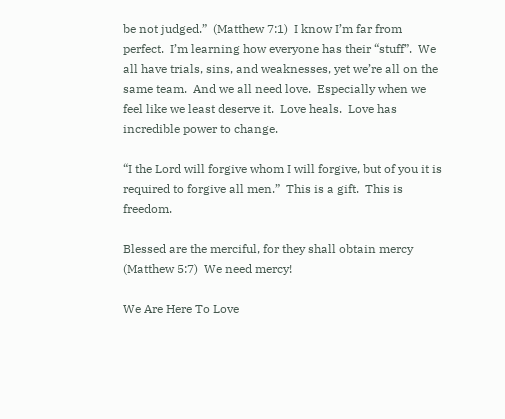be not judged.”  (Matthew 7:1)  I know I’m far from perfect.  I’m learning how everyone has their “stuff”.  We all have trials, sins, and weaknesses, yet we’re all on the same team.  And we all need love.  Especially when we feel like we least deserve it.  Love heals.  Love has incredible power to change.

“I the Lord will forgive whom I will forgive, but of you it is required to forgive all men.”  This is a gift.  This is freedom.

Blessed are the merciful, for they shall obtain mercy (Matthew 5:7)  We need mercy!

We Are Here To Love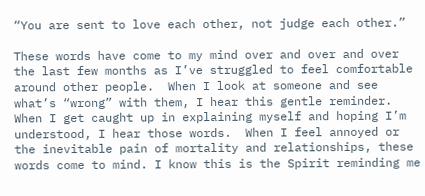“You are sent to love each other, not judge each other.”

These words have come to my mind over and over and over the last few months as I’ve struggled to feel comfortable around other people.  When I look at someone and see what’s “wrong” with them, I hear this gentle reminder.  When I get caught up in explaining myself and hoping I’m understood, I hear those words.  When I feel annoyed or the inevitable pain of mortality and relationships, these words come to mind. I know this is the Spirit reminding me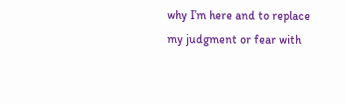why I’m here and to replace my judgment or fear with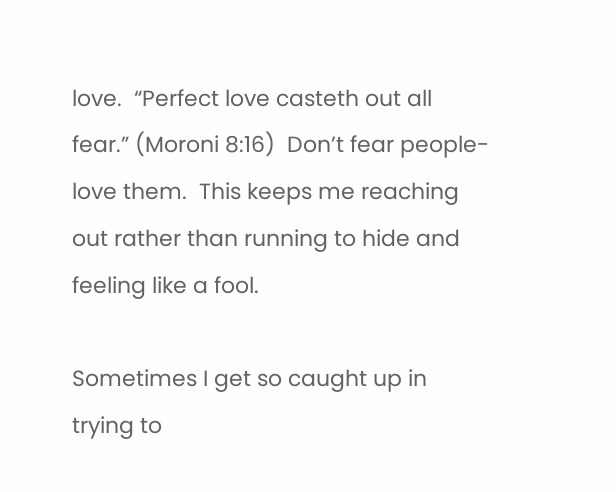love.  “Perfect love casteth out all fear.” (Moroni 8:16)  Don’t fear people-love them.  This keeps me reaching out rather than running to hide and feeling like a fool.

Sometimes I get so caught up in trying to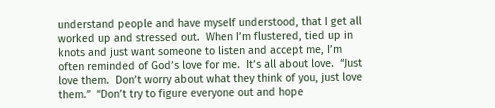understand people and have myself understood, that I get all worked up and stressed out.  When I’m flustered, tied up in knots and just want someone to listen and accept me, I’m often reminded of God’s love for me.  It’s all about love.  “Just love them.  Don’t worry about what they think of you, just love them.”  “Don’t try to figure everyone out and hope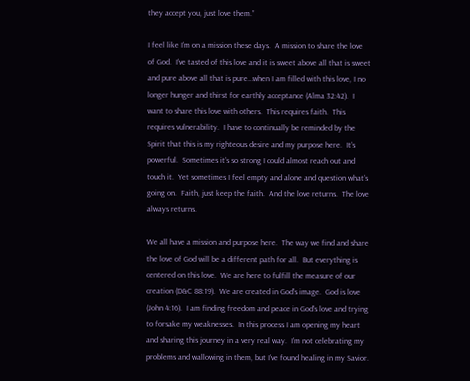they accept you, just love them.”

I feel like I’m on a mission these days.  A mission to share the love of God.  I’ve tasted of this love and it is sweet above all that is sweet and pure above all that is pure…when I am filled with this love, I no longer hunger and thirst for earthly acceptance (Alma 32:42).  I want to share this love with others.  This requires faith.  This requires vulnerability.  I have to continually be reminded by the Spirit that this is my righteous desire and my purpose here.  It’s powerful.  Sometimes it’s so strong I could almost reach out and touch it.  Yet sometimes I feel empty and alone and question what’s going on.  Faith, just keep the faith.  And the love returns.  The love always returns.

We all have a mission and purpose here.  The way we find and share the love of God will be a different path for all.  But everything is centered on this love.  We are here to fulfill the measure of our creation (D&C 88:19).  We are created in God’s image.  God is love (John 4:16).  I am finding freedom and peace in God’s love and trying to forsake my weaknesses.  In this process I am opening my heart and sharing this journey in a very real way.  I’m not celebrating my problems and wallowing in them, but I’ve found healing in my Savior.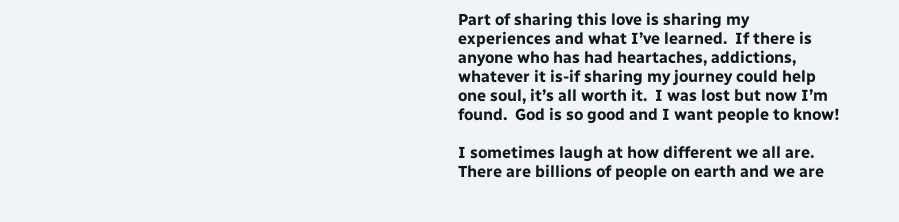Part of sharing this love is sharing my experiences and what I’ve learned.  If there is anyone who has had heartaches, addictions, whatever it is-if sharing my journey could help one soul, it’s all worth it.  I was lost but now I’m found.  God is so good and I want people to know!

I sometimes laugh at how different we all are.  There are billions of people on earth and we are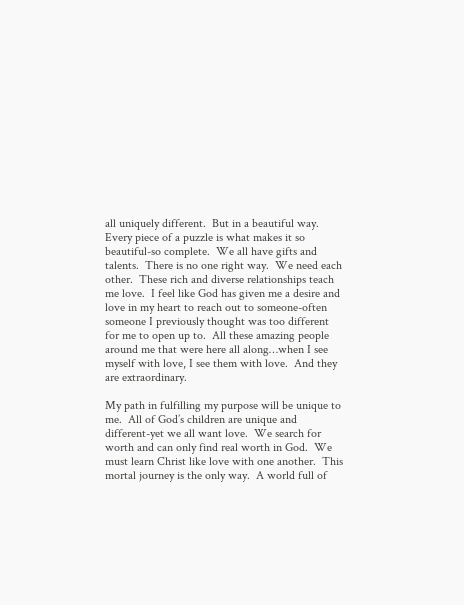all uniquely different.  But in a beautiful way.  Every piece of a puzzle is what makes it so beautiful-so complete.  We all have gifts and talents.  There is no one right way.  We need each other.  These rich and diverse relationships teach me love.  I feel like God has given me a desire and love in my heart to reach out to someone-often someone I previously thought was too different for me to open up to.  All these amazing people around me that were here all along…when I see myself with love, I see them with love.  And they are extraordinary.

My path in fulfilling my purpose will be unique to me.  All of God’s children are unique and different-yet we all want love.  We search for worth and can only find real worth in God.  We must learn Christ like love with one another.  This mortal journey is the only way.  A world full of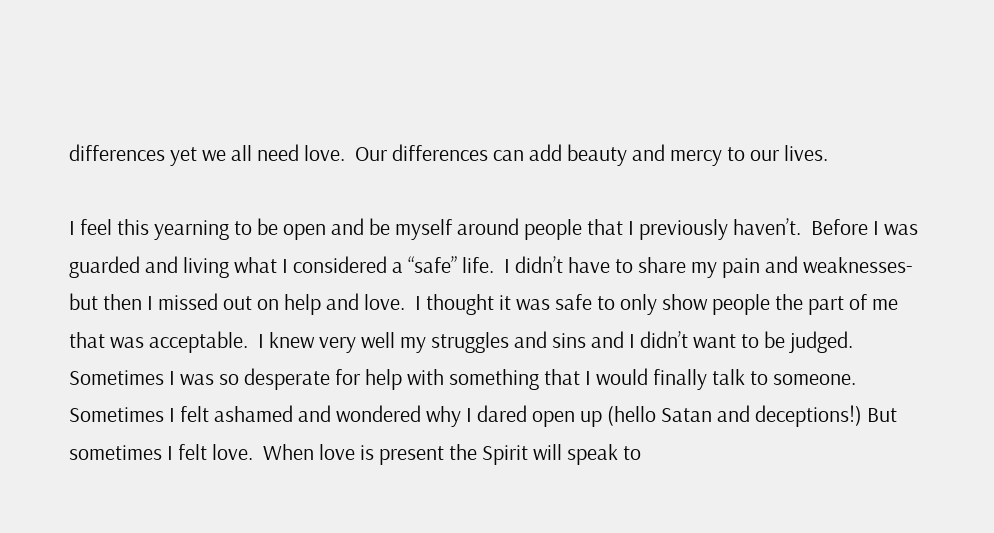differences yet we all need love.  Our differences can add beauty and mercy to our lives.

I feel this yearning to be open and be myself around people that I previously haven’t.  Before I was guarded and living what I considered a “safe” life.  I didn’t have to share my pain and weaknesses-but then I missed out on help and love.  I thought it was safe to only show people the part of me that was acceptable.  I knew very well my struggles and sins and I didn’t want to be judged.  Sometimes I was so desperate for help with something that I would finally talk to someone.  Sometimes I felt ashamed and wondered why I dared open up (hello Satan and deceptions!) But sometimes I felt love.  When love is present the Spirit will speak to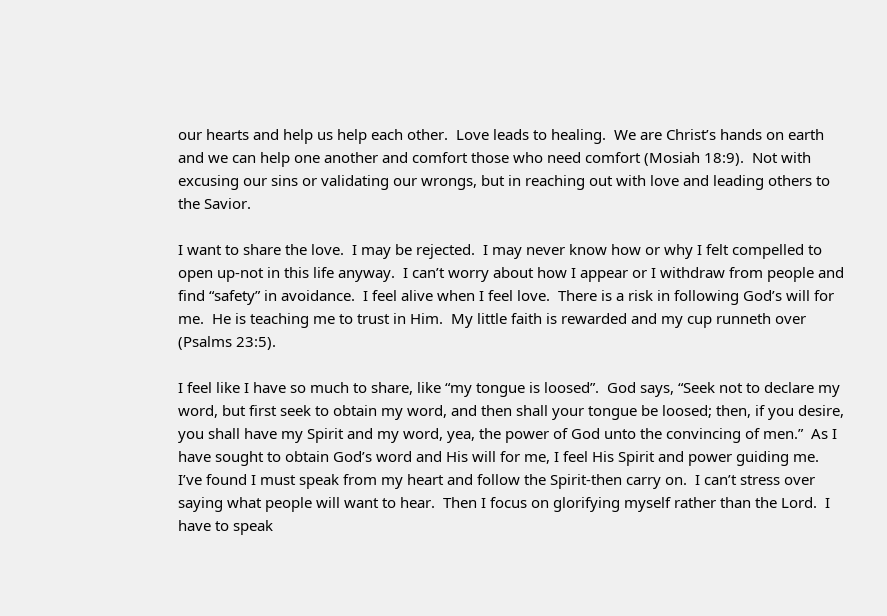our hearts and help us help each other.  Love leads to healing.  We are Christ’s hands on earth and we can help one another and comfort those who need comfort (Mosiah 18:9).  Not with excusing our sins or validating our wrongs, but in reaching out with love and leading others to the Savior.

I want to share the love.  I may be rejected.  I may never know how or why I felt compelled to open up-not in this life anyway.  I can’t worry about how I appear or I withdraw from people and find “safety” in avoidance.  I feel alive when I feel love.  There is a risk in following God’s will for me.  He is teaching me to trust in Him.  My little faith is rewarded and my cup runneth over (Psalms 23:5).

I feel like I have so much to share, like “my tongue is loosed”.  God says, “Seek not to declare my word, but first seek to obtain my word, and then shall your tongue be loosed; then, if you desire, you shall have my Spirit and my word, yea, the power of God unto the convincing of men.”  As I have sought to obtain God’s word and His will for me, I feel His Spirit and power guiding me.  I’ve found I must speak from my heart and follow the Spirit-then carry on.  I can’t stress over saying what people will want to hear.  Then I focus on glorifying myself rather than the Lord.  I have to speak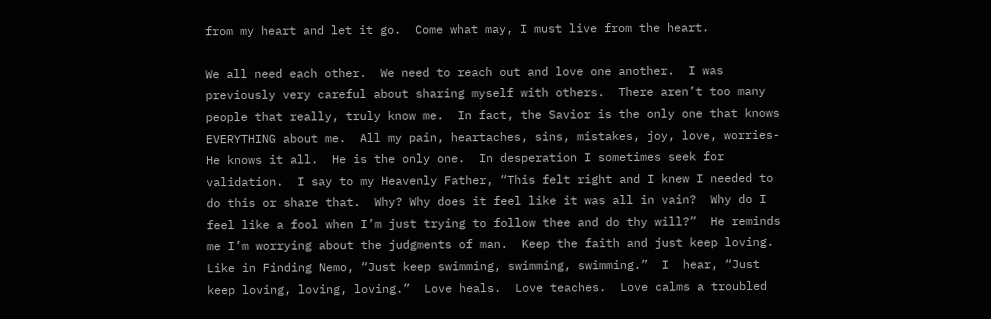from my heart and let it go.  Come what may, I must live from the heart.

We all need each other.  We need to reach out and love one another.  I was previously very careful about sharing myself with others.  There aren’t too many people that really, truly know me.  In fact, the Savior is the only one that knows EVERYTHING about me.  All my pain, heartaches, sins, mistakes, joy, love, worries-He knows it all.  He is the only one.  In desperation I sometimes seek for validation.  I say to my Heavenly Father, “This felt right and I knew I needed to do this or share that.  Why? Why does it feel like it was all in vain?  Why do I feel like a fool when I’m just trying to follow thee and do thy will?”  He reminds me I’m worrying about the judgments of man.  Keep the faith and just keep loving.  Like in Finding Nemo, “Just keep swimming, swimming, swimming.”  I  hear, “Just keep loving, loving, loving.”  Love heals.  Love teaches.  Love calms a troubled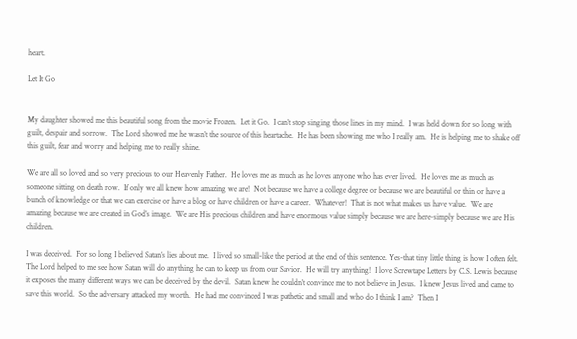heart.

Let It Go


My daughter showed me this beautiful song from the movie Frozen.  Let it Go.  I can’t stop singing those lines in my mind.  I was held down for so long with guilt, despair and sorrow.  The Lord showed me he wasn’t the source of this heartache.  He has been showing me who I really am.  He is helping me to shake off this guilt, fear and worry and helping me to really shine.

We are all so loved and so very precious to our Heavenly Father.  He loves me as much as he loves anyone who has ever lived.  He loves me as much as someone sitting on death row.  If only we all knew how amazing we are!  Not because we have a college degree or because we are beautiful or thin or have a bunch of knowledge or that we can exercise or have a blog or have children or have a career.  Whatever!  That is not what makes us have value.  We are amazing because we are created in God’s image.  We are His precious children and have enormous value simply because we are here-simply because we are His children.

I was deceived.  For so long I believed Satan’s lies about me.  I lived so small-like the period at the end of this sentence. Yes-that tiny little thing is how I often felt.  The Lord helped to me see how Satan will do anything he can to keep us from our Savior.  He will try anything!  I love Screwtape Letters by C.S. Lewis because it exposes the many different ways we can be deceived by the devil.  Satan knew he couldn’t convince me to not believe in Jesus.  I knew Jesus lived and came to save this world.  So the adversary attacked my worth.  He had me convinced I was pathetic and small and who do I think I am?  Then I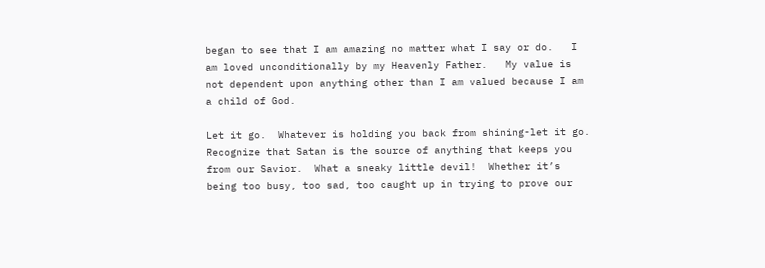began to see that I am amazing no matter what I say or do.   I am loved unconditionally by my Heavenly Father.   My value is not dependent upon anything other than I am valued because I am a child of God.

Let it go.  Whatever is holding you back from shining-let it go.  Recognize that Satan is the source of anything that keeps you from our Savior.  What a sneaky little devil!  Whether it’s being too busy, too sad, too caught up in trying to prove our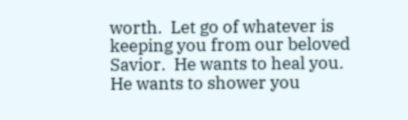worth.  Let go of whatever is keeping you from our beloved Savior.  He wants to heal you.  He wants to shower you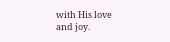with His love and joy.